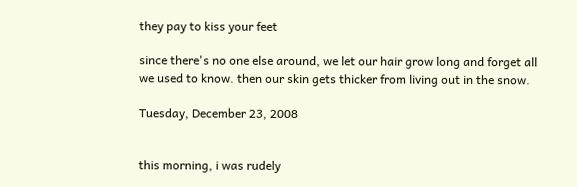they pay to kiss your feet

since there's no one else around, we let our hair grow long and forget all we used to know. then our skin gets thicker from living out in the snow.

Tuesday, December 23, 2008


this morning, i was rudely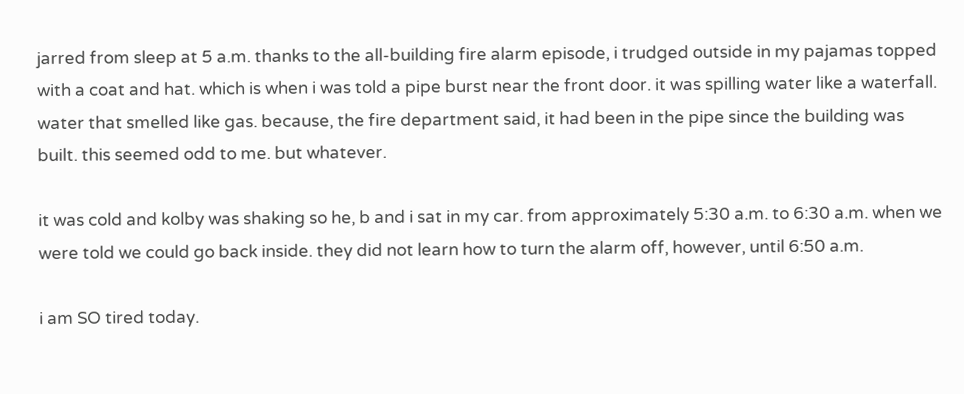jarred from sleep at 5 a.m. thanks to the all-building fire alarm episode, i trudged outside in my pajamas topped with a coat and hat. which is when i was told a pipe burst near the front door. it was spilling water like a waterfall. water that smelled like gas. because, the fire department said, it had been in the pipe since the building was built. this seemed odd to me. but whatever.

it was cold and kolby was shaking so he, b and i sat in my car. from approximately 5:30 a.m. to 6:30 a.m. when we were told we could go back inside. they did not learn how to turn the alarm off, however, until 6:50 a.m.

i am SO tired today.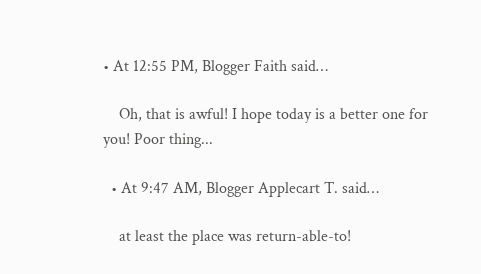• At 12:55 PM, Blogger Faith said…

    Oh, that is awful! I hope today is a better one for you! Poor thing...

  • At 9:47 AM, Blogger Applecart T. said…

    at least the place was return-able-to!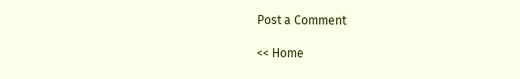Post a Comment

<< Home